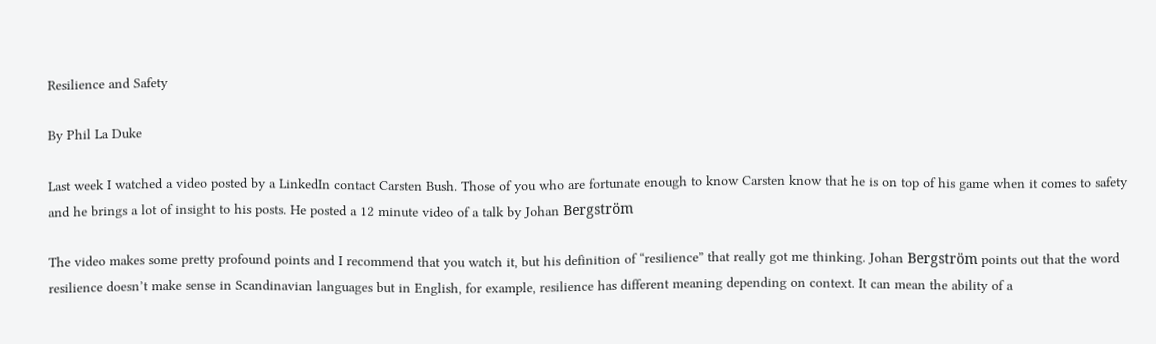Resilience and Safety

By Phil La Duke

Last week I watched a video posted by a LinkedIn contact Carsten Bush. Those of you who are fortunate enough to know Carsten know that he is on top of his game when it comes to safety and he brings a lot of insight to his posts. He posted a 12 minute video of a talk by Johan Bergström

The video makes some pretty profound points and I recommend that you watch it, but his definition of “resilience” that really got me thinking. Johan Bergström points out that the word resilience doesn’t make sense in Scandinavian languages but in English, for example, resilience has different meaning depending on context. It can mean the ability of a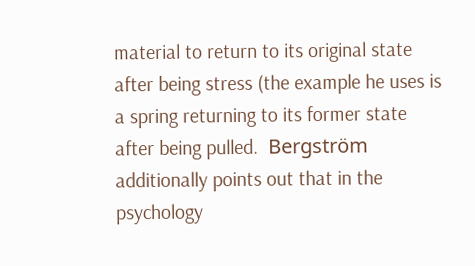material to return to its original state after being stress (the example he uses is a spring returning to its former state after being pulled.  Bergström additionally points out that in the psychology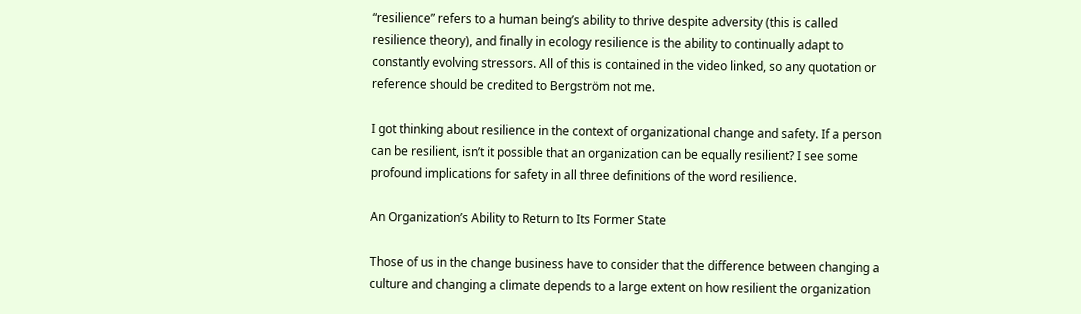“resilience” refers to a human being’s ability to thrive despite adversity (this is called resilience theory), and finally in ecology resilience is the ability to continually adapt to constantly evolving stressors. All of this is contained in the video linked, so any quotation or reference should be credited to Bergström not me.

I got thinking about resilience in the context of organizational change and safety. If a person can be resilient, isn’t it possible that an organization can be equally resilient? I see some profound implications for safety in all three definitions of the word resilience.

An Organization’s Ability to Return to Its Former State

Those of us in the change business have to consider that the difference between changing a culture and changing a climate depends to a large extent on how resilient the organization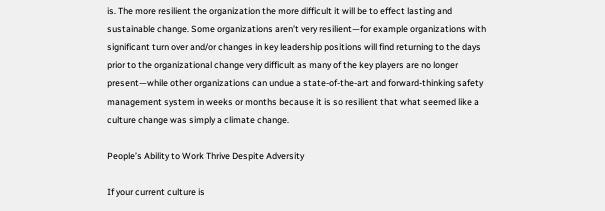is. The more resilient the organization the more difficult it will be to effect lasting and sustainable change. Some organizations aren’t very resilient—for example organizations with significant turn over and/or changes in key leadership positions will find returning to the days prior to the organizational change very difficult as many of the key players are no longer present—while other organizations can undue a state-of-the-art and forward-thinking safety management system in weeks or months because it is so resilient that what seemed like a culture change was simply a climate change.

People’s Ability to Work Thrive Despite Adversity

If your current culture is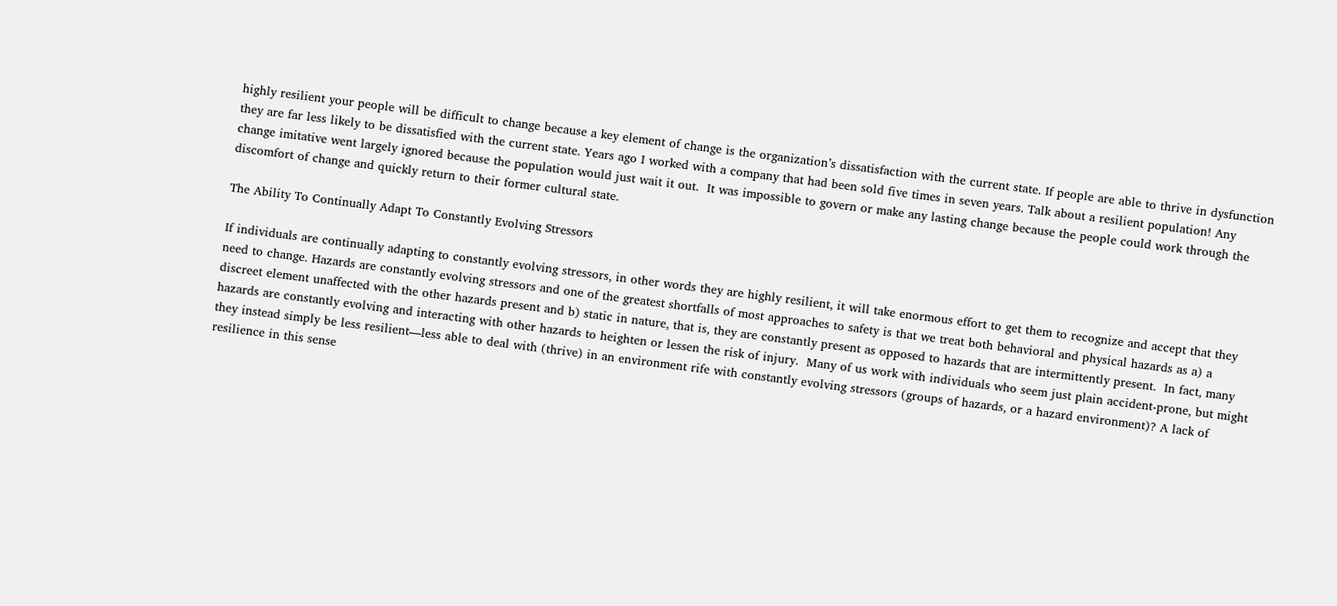highly resilient your people will be difficult to change because a key element of change is the organization’s dissatisfaction with the current state. If people are able to thrive in dysfunction they are far less likely to be dissatisfied with the current state. Years ago I worked with a company that had been sold five times in seven years. Talk about a resilient population! Any change imitative went largely ignored because the population would just wait it out.  It was impossible to govern or make any lasting change because the people could work through the discomfort of change and quickly return to their former cultural state.

The Ability To Continually Adapt To Constantly Evolving Stressors

If individuals are continually adapting to constantly evolving stressors, in other words they are highly resilient, it will take enormous effort to get them to recognize and accept that they need to change. Hazards are constantly evolving stressors and one of the greatest shortfalls of most approaches to safety is that we treat both behavioral and physical hazards as a) a discreet element unaffected with the other hazards present and b) static in nature, that is, they are constantly present as opposed to hazards that are intermittently present.  In fact, many hazards are constantly evolving and interacting with other hazards to heighten or lessen the risk of injury.  Many of us work with individuals who seem just plain accident-prone, but might they instead simply be less resilient—less able to deal with (thrive) in an environment rife with constantly evolving stressors (groups of hazards, or a hazard environment)? A lack of resilience in this sense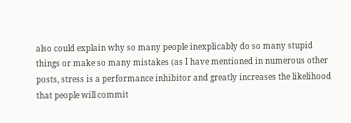also could explain why so many people inexplicably do so many stupid things or make so many mistakes (as I have mentioned in numerous other posts, stress is a performance inhibitor and greatly increases the likelihood that people will commit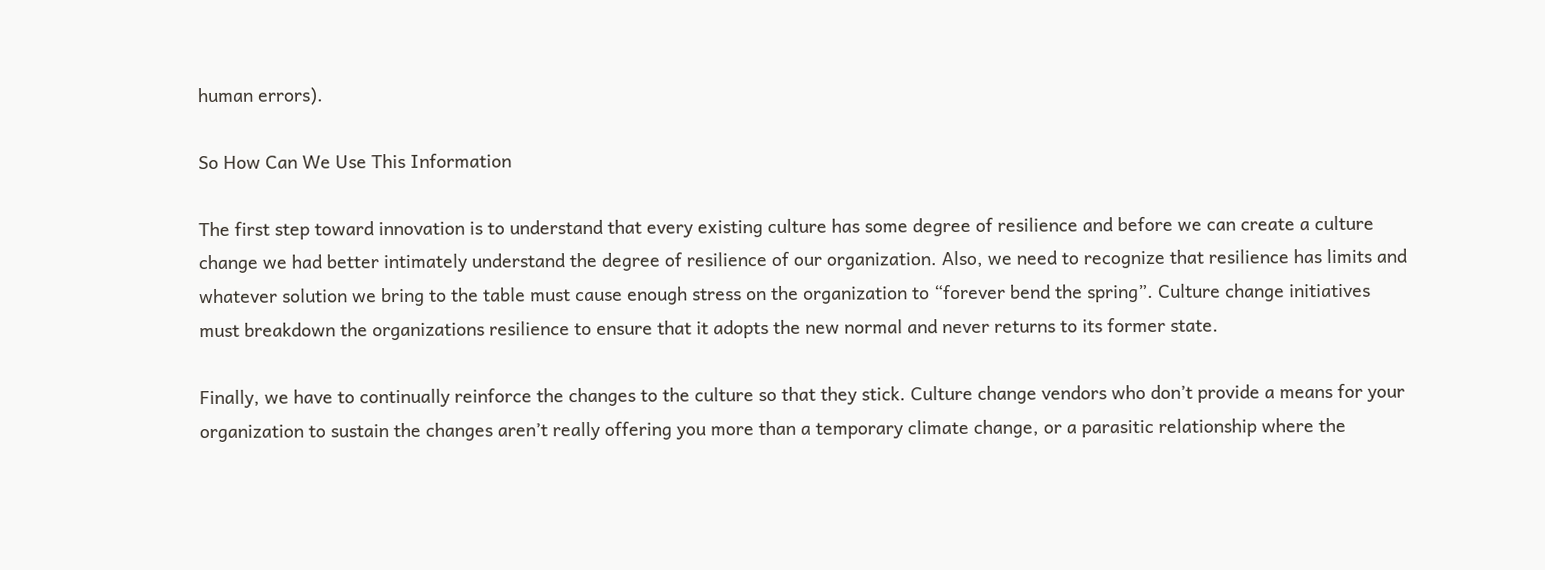human errors).

So How Can We Use This Information

The first step toward innovation is to understand that every existing culture has some degree of resilience and before we can create a culture change we had better intimately understand the degree of resilience of our organization. Also, we need to recognize that resilience has limits and whatever solution we bring to the table must cause enough stress on the organization to “forever bend the spring”. Culture change initiatives must breakdown the organizations resilience to ensure that it adopts the new normal and never returns to its former state.

Finally, we have to continually reinforce the changes to the culture so that they stick. Culture change vendors who don’t provide a means for your organization to sustain the changes aren’t really offering you more than a temporary climate change, or a parasitic relationship where the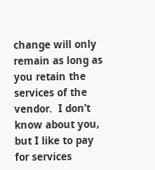change will only remain as long as you retain the services of the vendor.  I don’t know about you, but I like to pay for services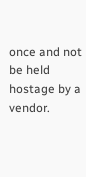once and not be held hostage by a vendor.